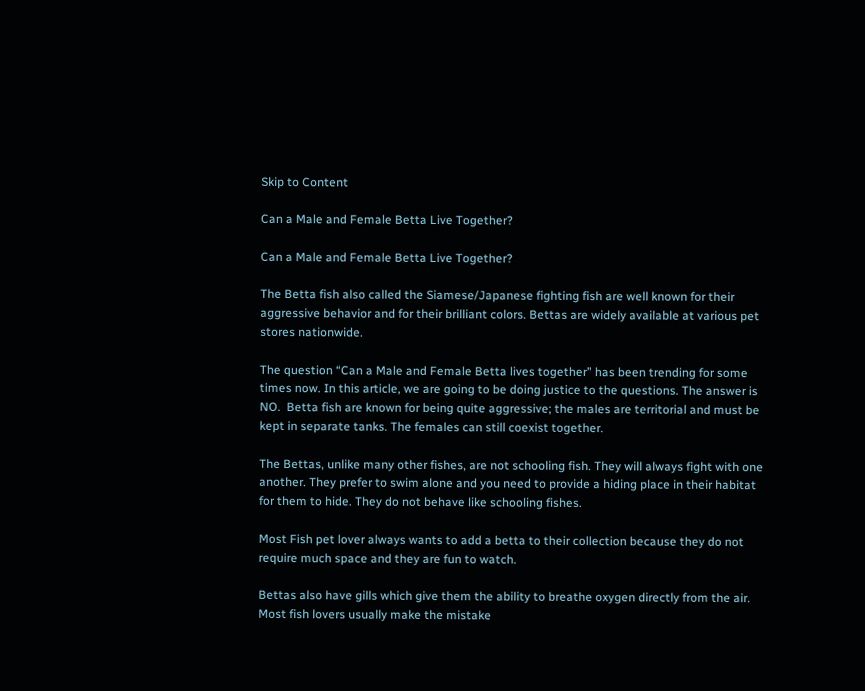Skip to Content

Can a Male and Female Betta Live Together?

Can a Male and Female Betta Live Together?

The Betta fish also called the Siamese/Japanese fighting fish are well known for their aggressive behavior and for their brilliant colors. Bettas are widely available at various pet stores nationwide.

The question “Can a Male and Female Betta lives together” has been trending for some times now. In this article, we are going to be doing justice to the questions. The answer is NO.  Betta fish are known for being quite aggressive; the males are territorial and must be kept in separate tanks. The females can still coexist together.

The Bettas, unlike many other fishes, are not schooling fish. They will always fight with one another. They prefer to swim alone and you need to provide a hiding place in their habitat for them to hide. They do not behave like schooling fishes.

Most Fish pet lover always wants to add a betta to their collection because they do not require much space and they are fun to watch.

Bettas also have gills which give them the ability to breathe oxygen directly from the air. Most fish lovers usually make the mistake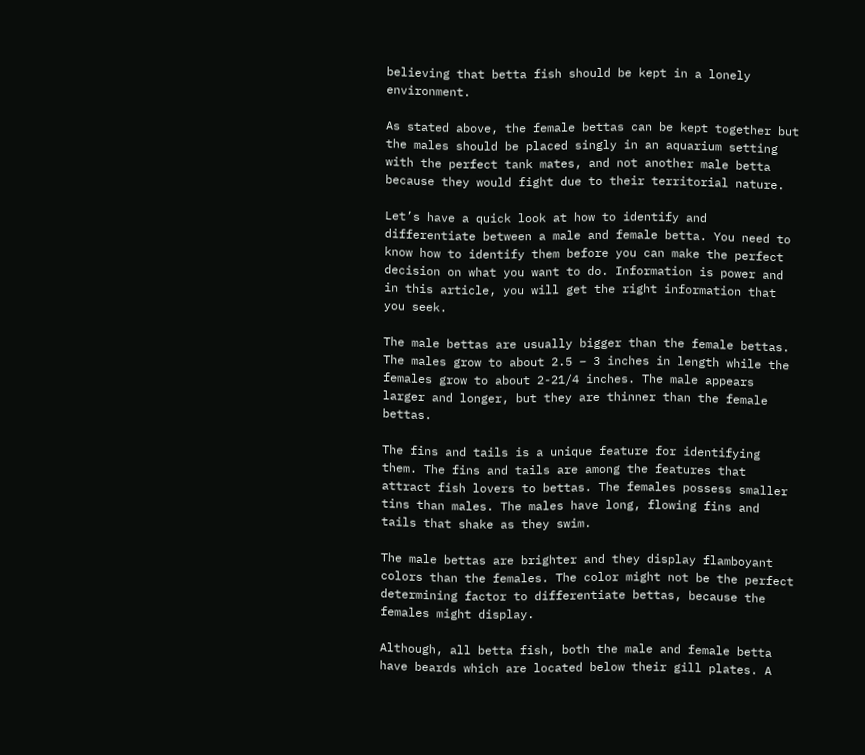believing that betta fish should be kept in a lonely environment.

As stated above, the female bettas can be kept together but the males should be placed singly in an aquarium setting with the perfect tank mates, and not another male betta because they would fight due to their territorial nature.

Let’s have a quick look at how to identify and differentiate between a male and female betta. You need to know how to identify them before you can make the perfect decision on what you want to do. Information is power and in this article, you will get the right information that you seek.

The male bettas are usually bigger than the female bettas. The males grow to about 2.5 – 3 inches in length while the females grow to about 2-21/4 inches. The male appears larger and longer, but they are thinner than the female bettas.

The fins and tails is a unique feature for identifying them. The fins and tails are among the features that attract fish lovers to bettas. The females possess smaller tins than males. The males have long, flowing fins and tails that shake as they swim.

The male bettas are brighter and they display flamboyant colors than the females. The color might not be the perfect determining factor to differentiate bettas, because the females might display.

Although, all betta fish, both the male and female betta have beards which are located below their gill plates. A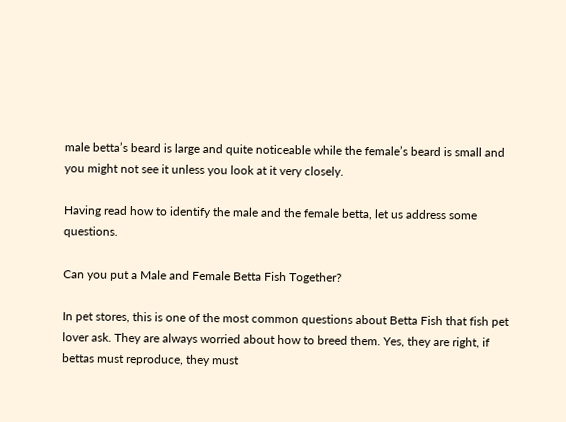male betta’s beard is large and quite noticeable while the female’s beard is small and you might not see it unless you look at it very closely.

Having read how to identify the male and the female betta, let us address some questions.

Can you put a Male and Female Betta Fish Together?

In pet stores, this is one of the most common questions about Betta Fish that fish pet lover ask. They are always worried about how to breed them. Yes, they are right, if bettas must reproduce, they must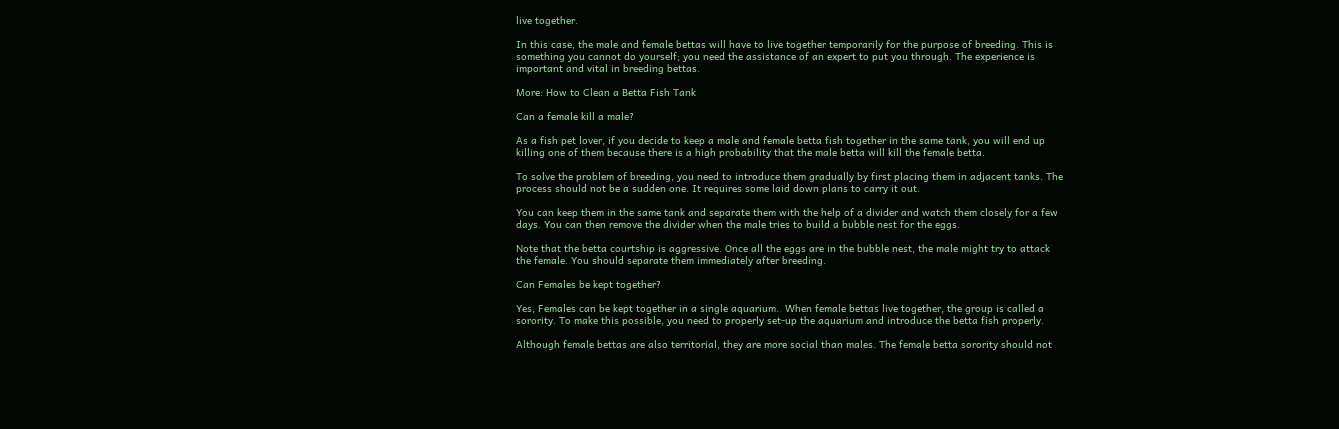live together.

In this case, the male and female bettas will have to live together temporarily for the purpose of breeding. This is something you cannot do yourself; you need the assistance of an expert to put you through. The experience is important and vital in breeding bettas.

More: How to Clean a Betta Fish Tank

Can a female kill a male?

As a fish pet lover, if you decide to keep a male and female betta fish together in the same tank, you will end up killing one of them because there is a high probability that the male betta will kill the female betta.

To solve the problem of breeding, you need to introduce them gradually by first placing them in adjacent tanks. The process should not be a sudden one. It requires some laid down plans to carry it out.

You can keep them in the same tank and separate them with the help of a divider and watch them closely for a few days. You can then remove the divider when the male tries to build a bubble nest for the eggs.

Note that the betta courtship is aggressive. Once all the eggs are in the bubble nest, the male might try to attack the female. You should separate them immediately after breeding.

Can Females be kept together?

Yes, Females can be kept together in a single aquarium.  When female bettas live together, the group is called a sorority. To make this possible, you need to properly set-up the aquarium and introduce the betta fish properly.

Although female bettas are also territorial, they are more social than males. The female betta sorority should not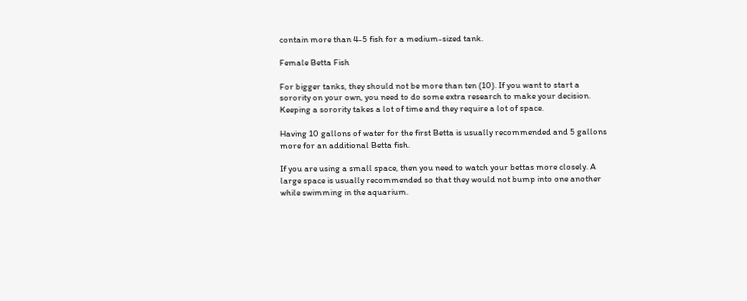contain more than 4-5 fish for a medium-sized tank.

Female Betta Fish

For bigger tanks, they should not be more than ten (10). If you want to start a sorority on your own, you need to do some extra research to make your decision. Keeping a sorority takes a lot of time and they require a lot of space.

Having 10 gallons of water for the first Betta is usually recommended and 5 gallons more for an additional Betta fish.

If you are using a small space, then you need to watch your bettas more closely. A large space is usually recommended so that they would not bump into one another while swimming in the aquarium.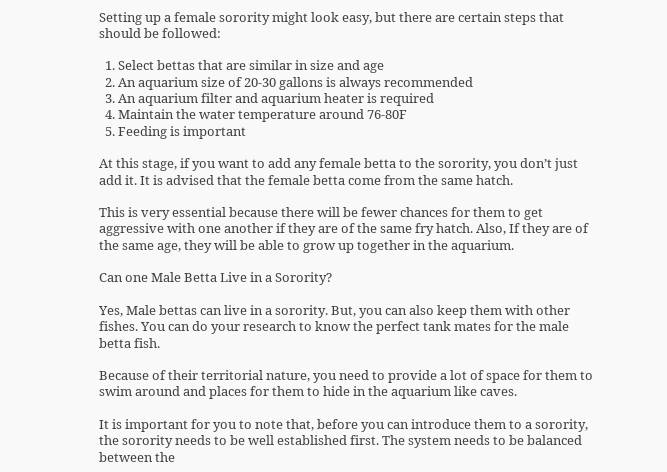Setting up a female sorority might look easy, but there are certain steps that should be followed:

  1. Select bettas that are similar in size and age
  2. An aquarium size of 20-30 gallons is always recommended
  3. An aquarium filter and aquarium heater is required
  4. Maintain the water temperature around 76-80F
  5. Feeding is important

At this stage, if you want to add any female betta to the sorority, you don’t just add it. It is advised that the female betta come from the same hatch.

This is very essential because there will be fewer chances for them to get aggressive with one another if they are of the same fry hatch. Also, If they are of the same age, they will be able to grow up together in the aquarium.

Can one Male Betta Live in a Sorority?

Yes, Male bettas can live in a sorority. But, you can also keep them with other fishes. You can do your research to know the perfect tank mates for the male betta fish.

Because of their territorial nature, you need to provide a lot of space for them to swim around and places for them to hide in the aquarium like caves.

It is important for you to note that, before you can introduce them to a sorority, the sorority needs to be well established first. The system needs to be balanced between the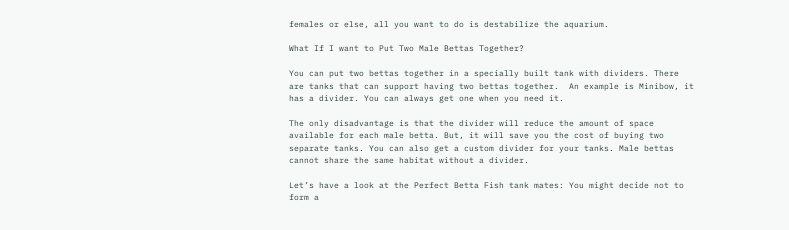females or else, all you want to do is destabilize the aquarium.

What If I want to Put Two Male Bettas Together?

You can put two bettas together in a specially built tank with dividers. There are tanks that can support having two bettas together.  An example is Minibow, it has a divider. You can always get one when you need it.

The only disadvantage is that the divider will reduce the amount of space available for each male betta. But, it will save you the cost of buying two separate tanks. You can also get a custom divider for your tanks. Male bettas cannot share the same habitat without a divider.

Let’s have a look at the Perfect Betta Fish tank mates: You might decide not to form a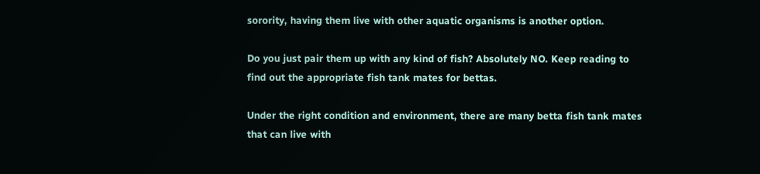sorority, having them live with other aquatic organisms is another option.

Do you just pair them up with any kind of fish? Absolutely NO. Keep reading to find out the appropriate fish tank mates for bettas.

Under the right condition and environment, there are many betta fish tank mates that can live with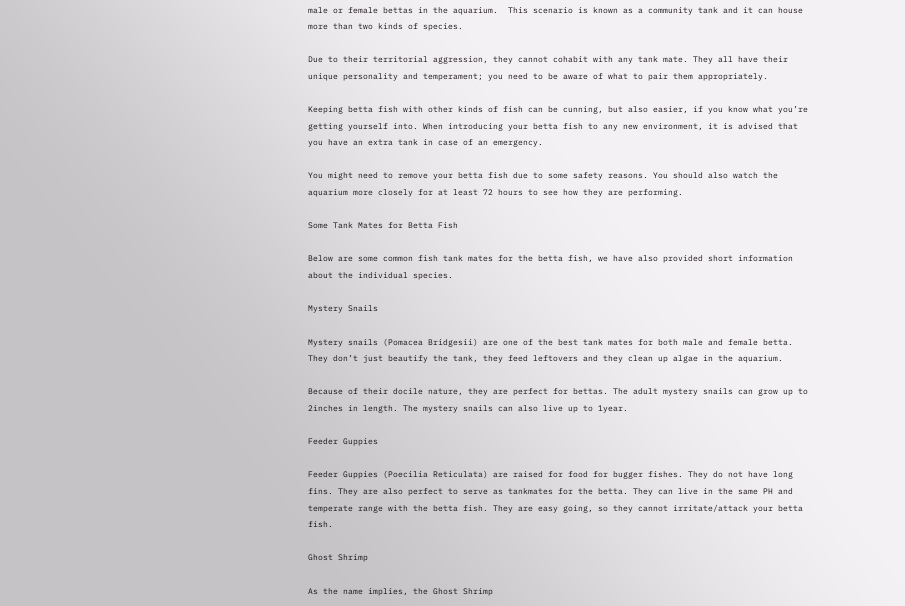male or female bettas in the aquarium.  This scenario is known as a community tank and it can house more than two kinds of species.

Due to their territorial aggression, they cannot cohabit with any tank mate. They all have their unique personality and temperament; you need to be aware of what to pair them appropriately.

Keeping betta fish with other kinds of fish can be cunning, but also easier, if you know what you’re getting yourself into. When introducing your betta fish to any new environment, it is advised that you have an extra tank in case of an emergency.

You might need to remove your betta fish due to some safety reasons. You should also watch the aquarium more closely for at least 72 hours to see how they are performing.

Some Tank Mates for Betta Fish

Below are some common fish tank mates for the betta fish, we have also provided short information about the individual species.

Mystery Snails

Mystery snails (Pomacea Bridgesii) are one of the best tank mates for both male and female betta. They don’t just beautify the tank, they feed leftovers and they clean up algae in the aquarium.

Because of their docile nature, they are perfect for bettas. The adult mystery snails can grow up to 2inches in length. The mystery snails can also live up to 1year.

Feeder Guppies

Feeder Guppies (Poecilia Reticulata) are raised for food for bugger fishes. They do not have long fins. They are also perfect to serve as tankmates for the betta. They can live in the same PH and temperate range with the betta fish. They are easy going, so they cannot irritate/attack your betta fish.

Ghost Shrimp

As the name implies, the Ghost Shrimp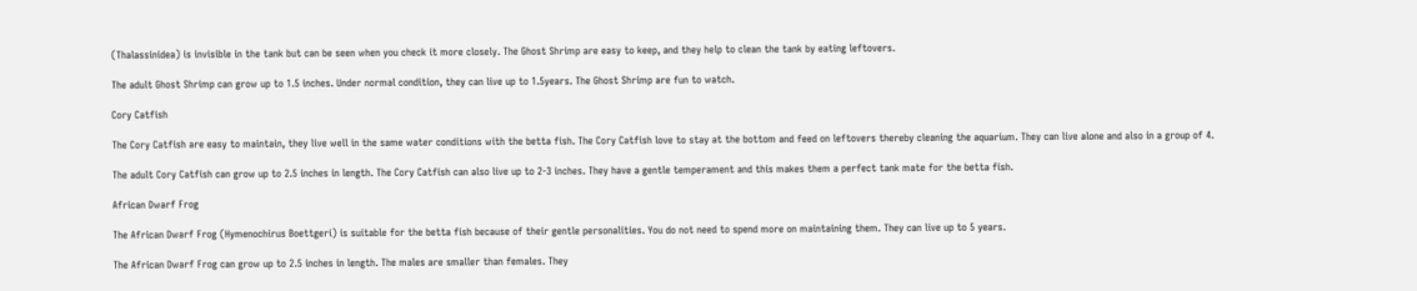(Thalassinidea) is invisible in the tank but can be seen when you check it more closely. The Ghost Shrimp are easy to keep, and they help to clean the tank by eating leftovers.

The adult Ghost Shrimp can grow up to 1.5 inches. Under normal condition, they can live up to 1.5years. The Ghost Shrimp are fun to watch.

Cory Catfish

The Cory Catfish are easy to maintain, they live well in the same water conditions with the betta fish. The Cory Catfish love to stay at the bottom and feed on leftovers thereby cleaning the aquarium. They can live alone and also in a group of 4.

The adult Cory Catfish can grow up to 2.5 inches in length. The Cory Catfish can also live up to 2-3 inches. They have a gentle temperament and this makes them a perfect tank mate for the betta fish.

African Dwarf Frog

The African Dwarf Frog (Hymenochirus Boettgeri) is suitable for the betta fish because of their gentle personalities. You do not need to spend more on maintaining them. They can live up to 5 years.

The African Dwarf Frog can grow up to 2.5 inches in length. The males are smaller than females. They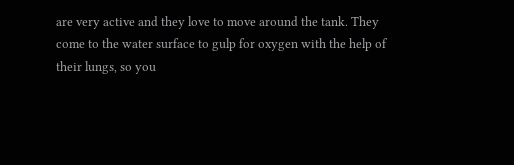are very active and they love to move around the tank. They come to the water surface to gulp for oxygen with the help of their lungs, so you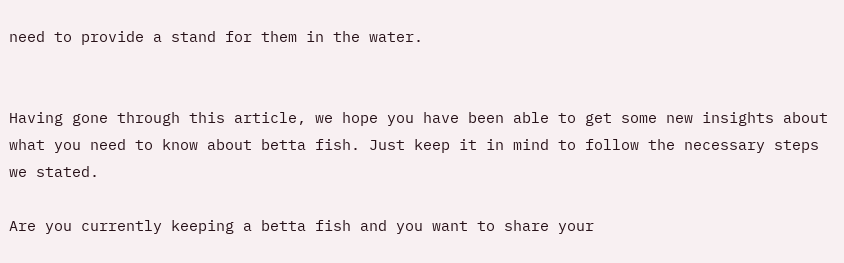need to provide a stand for them in the water.


Having gone through this article, we hope you have been able to get some new insights about what you need to know about betta fish. Just keep it in mind to follow the necessary steps we stated.

Are you currently keeping a betta fish and you want to share your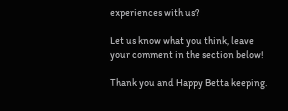experiences with us?

Let us know what you think, leave your comment in the section below!

Thank you and Happy Betta keeping.